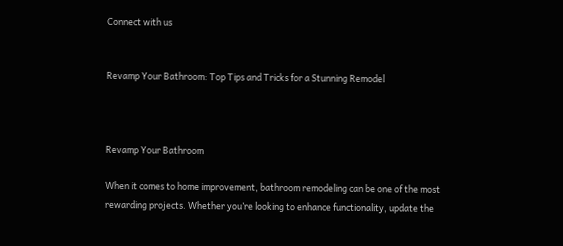Connect with us


Revamp Your Bathroom: Top Tips and Tricks for a Stunning Remodel



Revamp Your Bathroom

When it comes to home improvement, bathroom remodeling can be one of the most rewarding projects. Whether you’re looking to enhance functionality, update the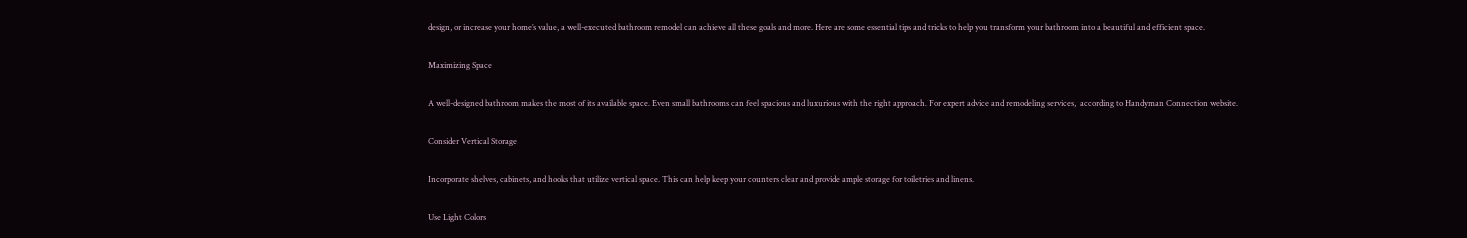design, or increase your home’s value, a well-executed bathroom remodel can achieve all these goals and more. Here are some essential tips and tricks to help you transform your bathroom into a beautiful and efficient space.

Maximizing Space

A well-designed bathroom makes the most of its available space. Even small bathrooms can feel spacious and luxurious with the right approach. For expert advice and remodeling services,  according to Handyman Connection website.

Consider Vertical Storage

Incorporate shelves, cabinets, and hooks that utilize vertical space. This can help keep your counters clear and provide ample storage for toiletries and linens.

Use Light Colors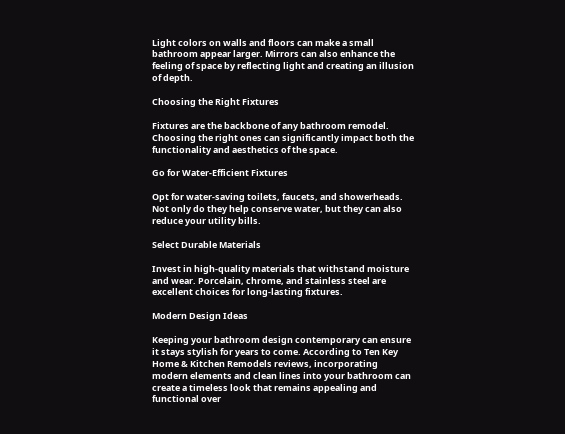Light colors on walls and floors can make a small bathroom appear larger. Mirrors can also enhance the feeling of space by reflecting light and creating an illusion of depth.

Choosing the Right Fixtures

Fixtures are the backbone of any bathroom remodel. Choosing the right ones can significantly impact both the functionality and aesthetics of the space.

Go for Water-Efficient Fixtures

Opt for water-saving toilets, faucets, and showerheads. Not only do they help conserve water, but they can also reduce your utility bills.

Select Durable Materials

Invest in high-quality materials that withstand moisture and wear. Porcelain, chrome, and stainless steel are excellent choices for long-lasting fixtures.

Modern Design Ideas

Keeping your bathroom design contemporary can ensure it stays stylish for years to come. According to Ten Key Home & Kitchen Remodels reviews, incorporating modern elements and clean lines into your bathroom can create a timeless look that remains appealing and functional over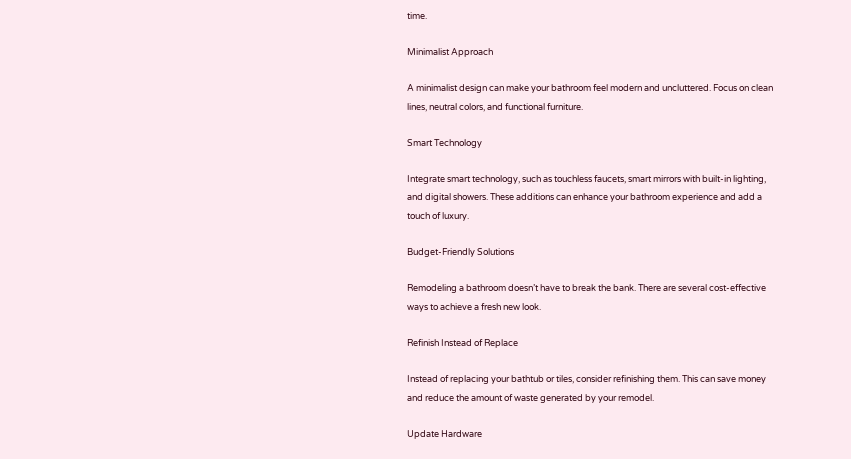time.

Minimalist Approach

A minimalist design can make your bathroom feel modern and uncluttered. Focus on clean lines, neutral colors, and functional furniture.

Smart Technology

Integrate smart technology, such as touchless faucets, smart mirrors with built-in lighting, and digital showers. These additions can enhance your bathroom experience and add a touch of luxury.

Budget-Friendly Solutions

Remodeling a bathroom doesn’t have to break the bank. There are several cost-effective ways to achieve a fresh new look.

Refinish Instead of Replace

Instead of replacing your bathtub or tiles, consider refinishing them. This can save money and reduce the amount of waste generated by your remodel.

Update Hardware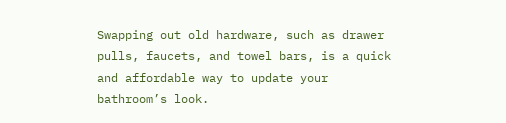Swapping out old hardware, such as drawer pulls, faucets, and towel bars, is a quick and affordable way to update your bathroom’s look.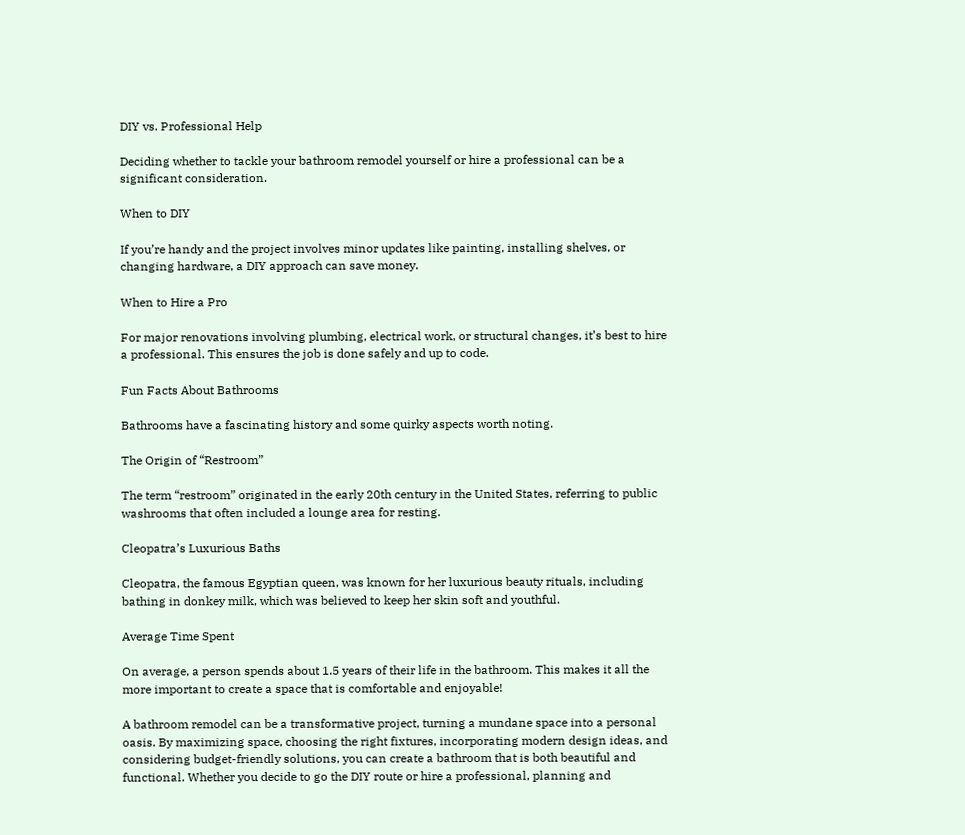DIY vs. Professional Help

Deciding whether to tackle your bathroom remodel yourself or hire a professional can be a significant consideration.

When to DIY

If you’re handy and the project involves minor updates like painting, installing shelves, or changing hardware, a DIY approach can save money.

When to Hire a Pro

For major renovations involving plumbing, electrical work, or structural changes, it’s best to hire a professional. This ensures the job is done safely and up to code.

Fun Facts About Bathrooms

Bathrooms have a fascinating history and some quirky aspects worth noting.

The Origin of “Restroom”

The term “restroom” originated in the early 20th century in the United States, referring to public washrooms that often included a lounge area for resting.

Cleopatra’s Luxurious Baths

Cleopatra, the famous Egyptian queen, was known for her luxurious beauty rituals, including bathing in donkey milk, which was believed to keep her skin soft and youthful.

Average Time Spent

On average, a person spends about 1.5 years of their life in the bathroom. This makes it all the more important to create a space that is comfortable and enjoyable!

A bathroom remodel can be a transformative project, turning a mundane space into a personal oasis. By maximizing space, choosing the right fixtures, incorporating modern design ideas, and considering budget-friendly solutions, you can create a bathroom that is both beautiful and functional. Whether you decide to go the DIY route or hire a professional, planning and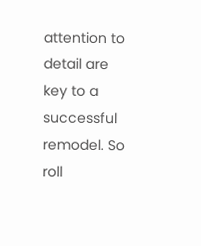attention to detail are key to a successful remodel. So roll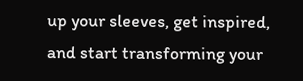up your sleeves, get inspired, and start transforming your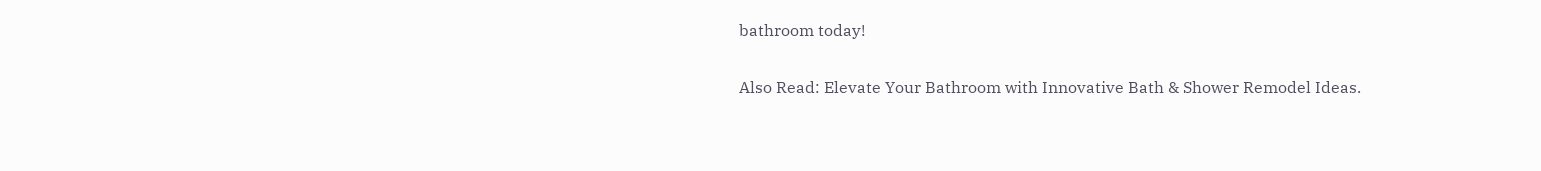bathroom today!

Also Read: Elevate Your Bathroom with Innovative Bath & Shower Remodel Ideas.